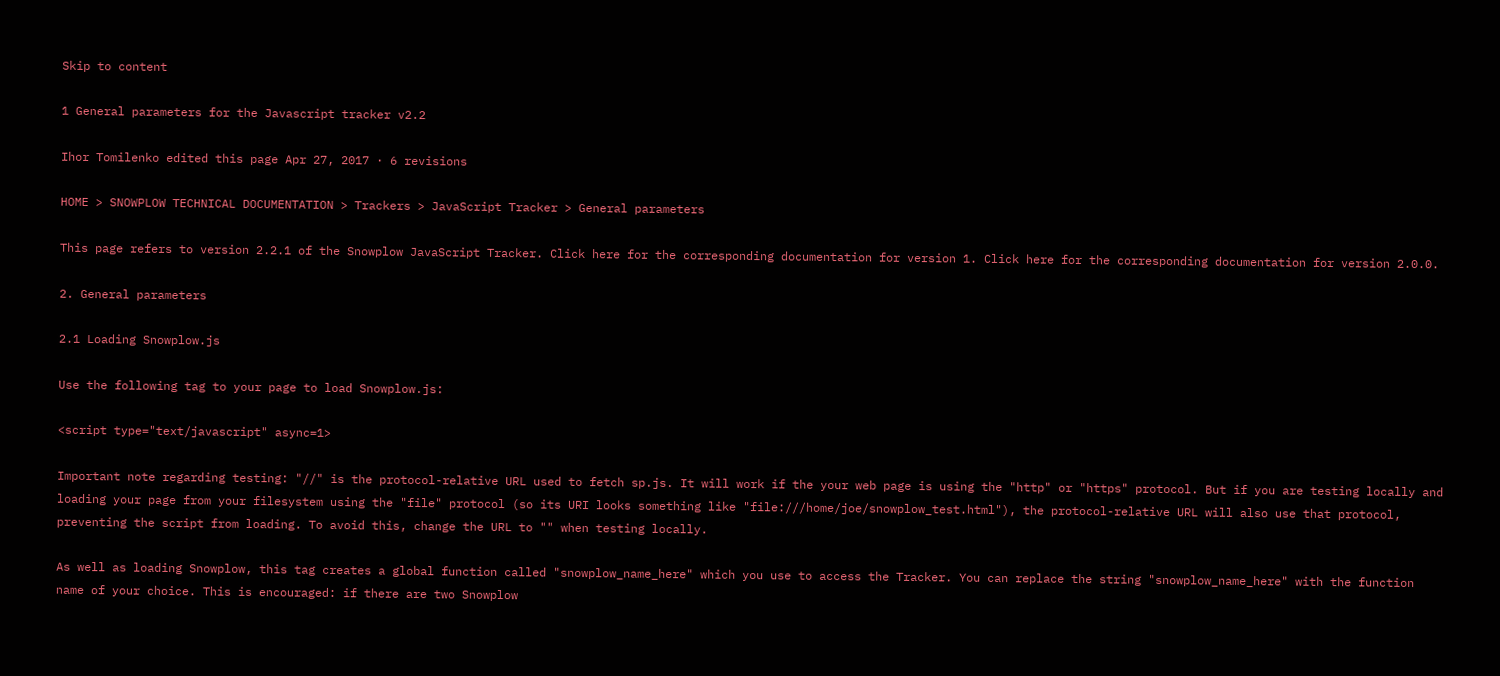Skip to content

1 General parameters for the Javascript tracker v2.2

Ihor Tomilenko edited this page Apr 27, 2017 · 6 revisions

HOME > SNOWPLOW TECHNICAL DOCUMENTATION > Trackers > JavaScript Tracker > General parameters

This page refers to version 2.2.1 of the Snowplow JavaScript Tracker. Click here for the corresponding documentation for version 1. Click here for the corresponding documentation for version 2.0.0.

2. General parameters

2.1 Loading Snowplow.js

Use the following tag to your page to load Snowplow.js:

<script type="text/javascript" async=1>

Important note regarding testing: "//" is the protocol-relative URL used to fetch sp.js. It will work if the your web page is using the "http" or "https" protocol. But if you are testing locally and loading your page from your filesystem using the "file" protocol (so its URI looks something like "file:///home/joe/snowplow_test.html"), the protocol-relative URL will also use that protocol, preventing the script from loading. To avoid this, change the URL to "" when testing locally.

As well as loading Snowplow, this tag creates a global function called "snowplow_name_here" which you use to access the Tracker. You can replace the string "snowplow_name_here" with the function name of your choice. This is encouraged: if there are two Snowplow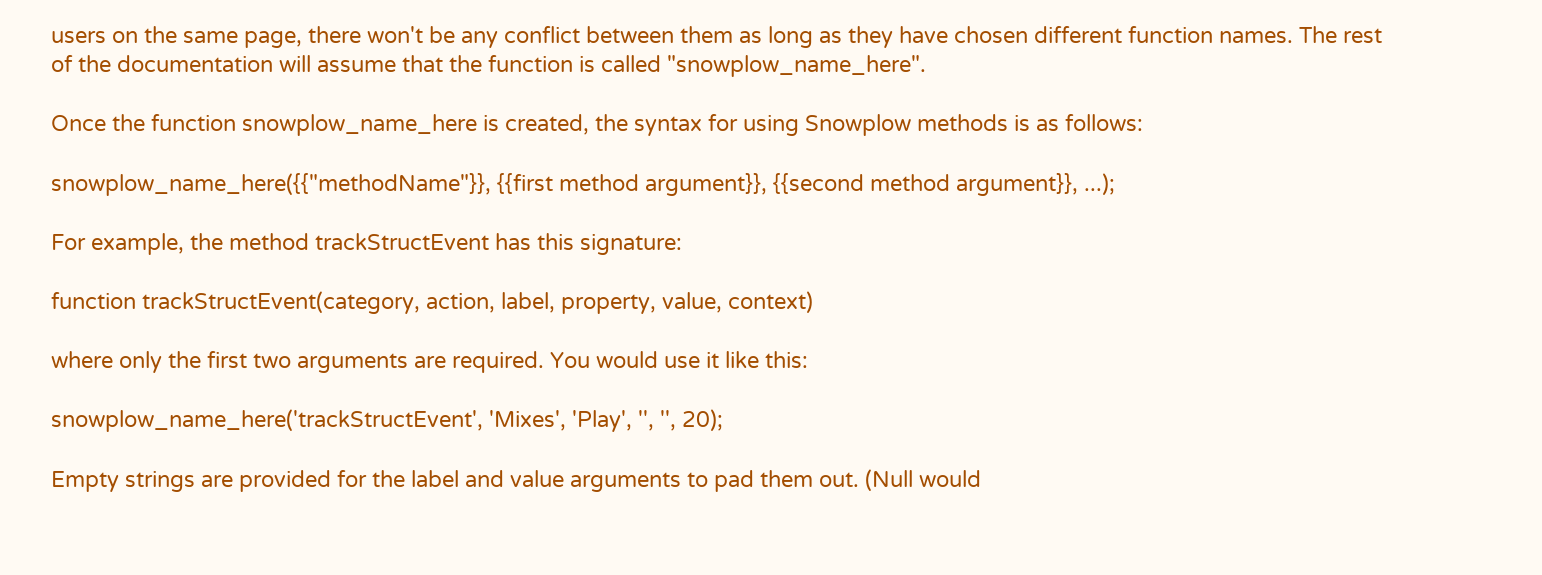users on the same page, there won't be any conflict between them as long as they have chosen different function names. The rest of the documentation will assume that the function is called "snowplow_name_here".

Once the function snowplow_name_here is created, the syntax for using Snowplow methods is as follows:

snowplow_name_here({{"methodName"}}, {{first method argument}}, {{second method argument}}, ...);

For example, the method trackStructEvent has this signature:

function trackStructEvent(category, action, label, property, value, context)

where only the first two arguments are required. You would use it like this:

snowplow_name_here('trackStructEvent', 'Mixes', 'Play', '', '', 20);

Empty strings are provided for the label and value arguments to pad them out. (Null would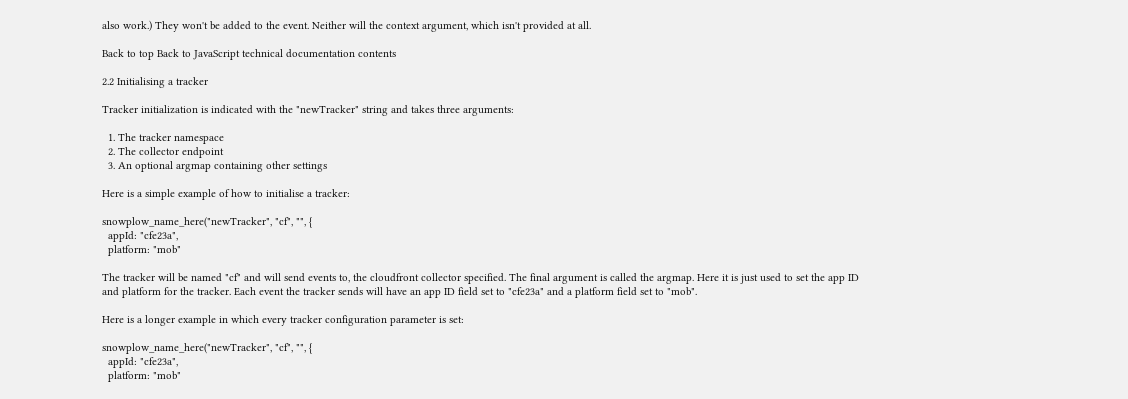also work.) They won't be added to the event. Neither will the context argument, which isn't provided at all.

Back to top Back to JavaScript technical documentation contents

2.2 Initialising a tracker

Tracker initialization is indicated with the "newTracker" string and takes three arguments:

  1. The tracker namespace
  2. The collector endpoint
  3. An optional argmap containing other settings

Here is a simple example of how to initialise a tracker:

snowplow_name_here("newTracker", "cf", "", {
  appId: "cfe23a",
  platform: "mob"

The tracker will be named "cf" and will send events to, the cloudfront collector specified. The final argument is called the argmap. Here it is just used to set the app ID and platform for the tracker. Each event the tracker sends will have an app ID field set to "cfe23a" and a platform field set to "mob".

Here is a longer example in which every tracker configuration parameter is set:

snowplow_name_here("newTracker", "cf", "", {
  appId: "cfe23a",
  platform: "mob"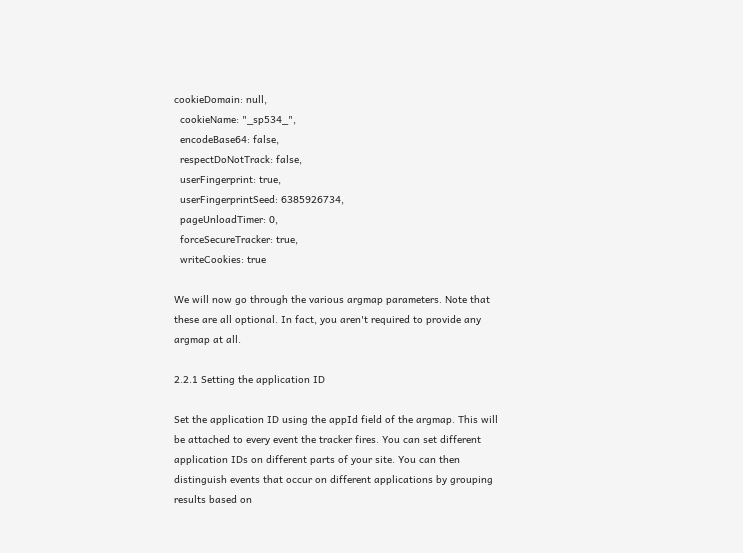cookieDomain: null,
  cookieName: "_sp534_",
  encodeBase64: false,
  respectDoNotTrack: false,
  userFingerprint: true,
  userFingerprintSeed: 6385926734,
  pageUnloadTimer: 0,
  forceSecureTracker: true,
  writeCookies: true

We will now go through the various argmap parameters. Note that these are all optional. In fact, you aren't required to provide any argmap at all.

2.2.1 Setting the application ID

Set the application ID using the appId field of the argmap. This will be attached to every event the tracker fires. You can set different application IDs on different parts of your site. You can then distinguish events that occur on different applications by grouping results based on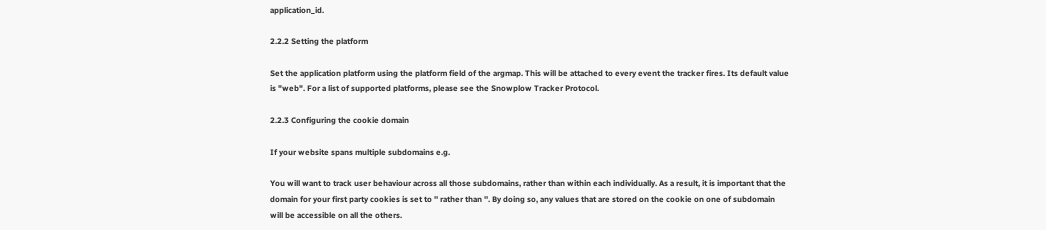application_id.

2.2.2 Setting the platform

Set the application platform using the platform field of the argmap. This will be attached to every event the tracker fires. Its default value is "web". For a list of supported platforms, please see the Snowplow Tracker Protocol.

2.2.3 Configuring the cookie domain

If your website spans multiple subdomains e.g.

You will want to track user behaviour across all those subdomains, rather than within each individually. As a result, it is important that the domain for your first party cookies is set to '' rather than ''. By doing so, any values that are stored on the cookie on one of subdomain will be accessible on all the others.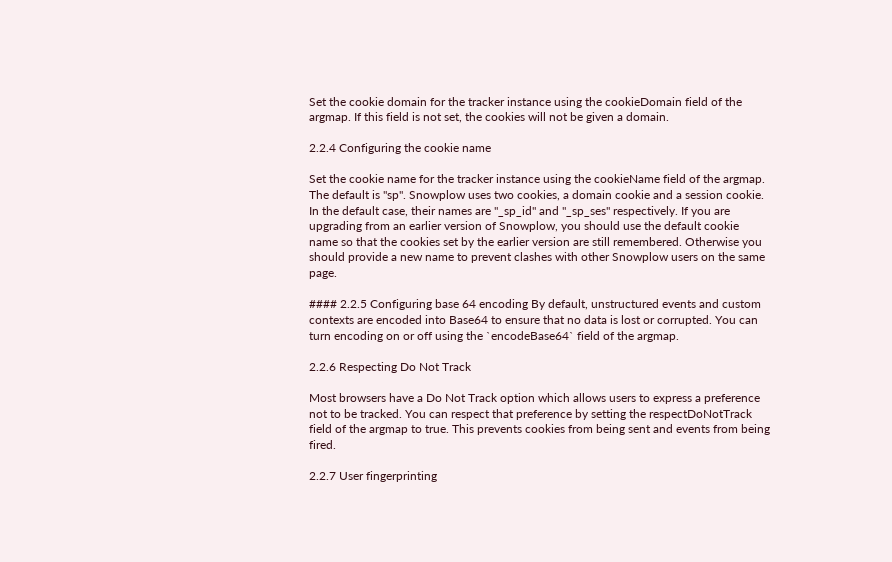Set the cookie domain for the tracker instance using the cookieDomain field of the argmap. If this field is not set, the cookies will not be given a domain.

2.2.4 Configuring the cookie name

Set the cookie name for the tracker instance using the cookieName field of the argmap. The default is "sp". Snowplow uses two cookies, a domain cookie and a session cookie. In the default case, their names are "_sp_id" and "_sp_ses" respectively. If you are upgrading from an earlier version of Snowplow, you should use the default cookie name so that the cookies set by the earlier version are still remembered. Otherwise you should provide a new name to prevent clashes with other Snowplow users on the same page.

#### 2.2.5 Configuring base 64 encoding By default, unstructured events and custom contexts are encoded into Base64 to ensure that no data is lost or corrupted. You can turn encoding on or off using the `encodeBase64` field of the argmap.

2.2.6 Respecting Do Not Track

Most browsers have a Do Not Track option which allows users to express a preference not to be tracked. You can respect that preference by setting the respectDoNotTrack field of the argmap to true. This prevents cookies from being sent and events from being fired.

2.2.7 User fingerprinting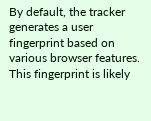By default, the tracker generates a user fingerprint based on various browser features. This fingerprint is likely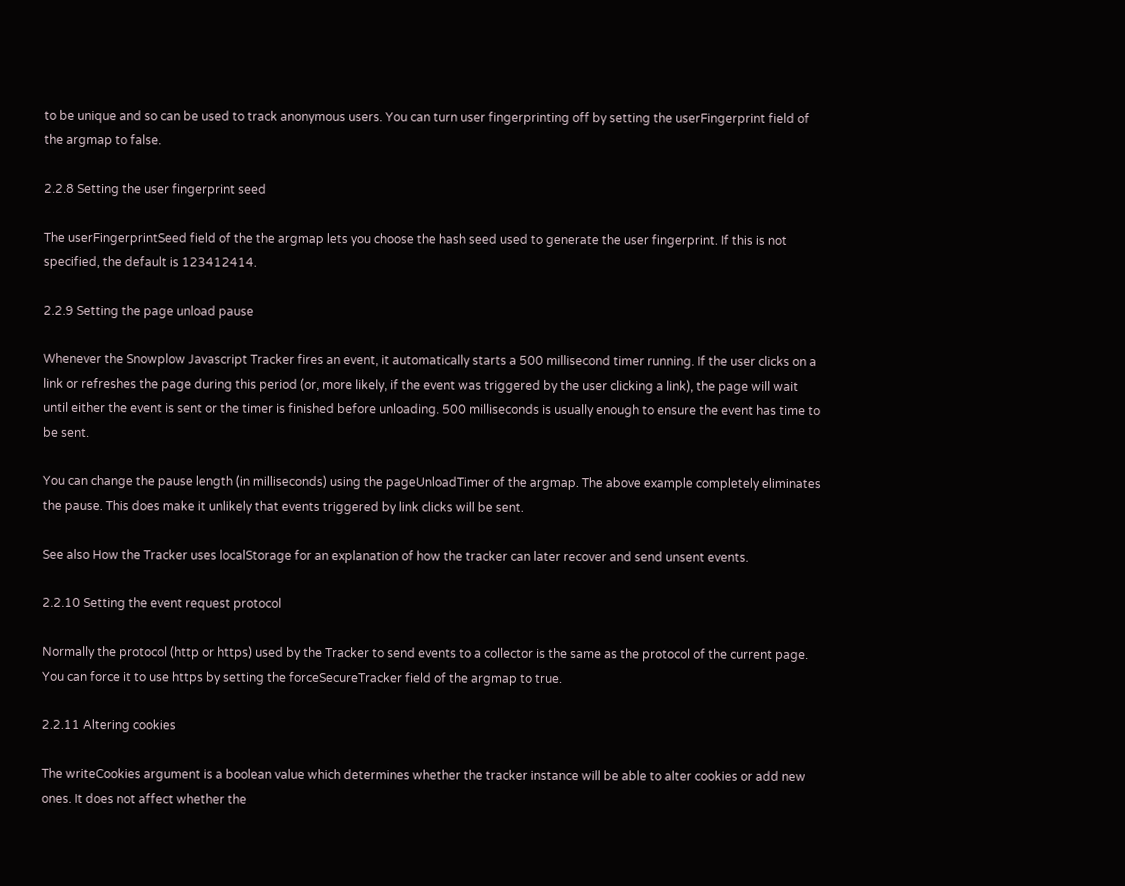to be unique and so can be used to track anonymous users. You can turn user fingerprinting off by setting the userFingerprint field of the argmap to false.

2.2.8 Setting the user fingerprint seed

The userFingerprintSeed field of the the argmap lets you choose the hash seed used to generate the user fingerprint. If this is not specified, the default is 123412414.

2.2.9 Setting the page unload pause

Whenever the Snowplow Javascript Tracker fires an event, it automatically starts a 500 millisecond timer running. If the user clicks on a link or refreshes the page during this period (or, more likely, if the event was triggered by the user clicking a link), the page will wait until either the event is sent or the timer is finished before unloading. 500 milliseconds is usually enough to ensure the event has time to be sent.

You can change the pause length (in milliseconds) using the pageUnloadTimer of the argmap. The above example completely eliminates the pause. This does make it unlikely that events triggered by link clicks will be sent.

See also How the Tracker uses localStorage for an explanation of how the tracker can later recover and send unsent events.

2.2.10 Setting the event request protocol

Normally the protocol (http or https) used by the Tracker to send events to a collector is the same as the protocol of the current page. You can force it to use https by setting the forceSecureTracker field of the argmap to true.

2.2.11 Altering cookies

The writeCookies argument is a boolean value which determines whether the tracker instance will be able to alter cookies or add new ones. It does not affect whether the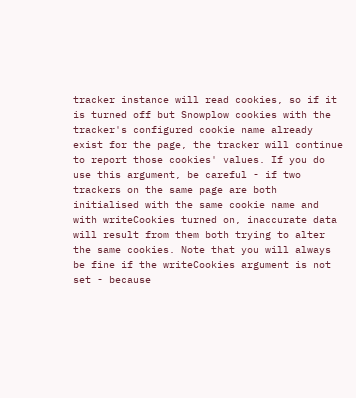tracker instance will read cookies, so if it is turned off but Snowplow cookies with the tracker's configured cookie name already exist for the page, the tracker will continue to report those cookies' values. If you do use this argument, be careful - if two trackers on the same page are both initialised with the same cookie name and with writeCookies turned on, inaccurate data will result from them both trying to alter the same cookies. Note that you will always be fine if the writeCookies argument is not set - because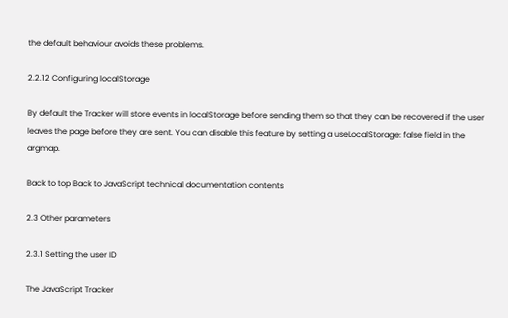the default behaviour avoids these problems.

2.2.12 Configuring localStorage

By default the Tracker will store events in localStorage before sending them so that they can be recovered if the user leaves the page before they are sent. You can disable this feature by setting a useLocalStorage: false field in the argmap.

Back to top Back to JavaScript technical documentation contents

2.3 Other parameters

2.3.1 Setting the user ID

The JavaScript Tracker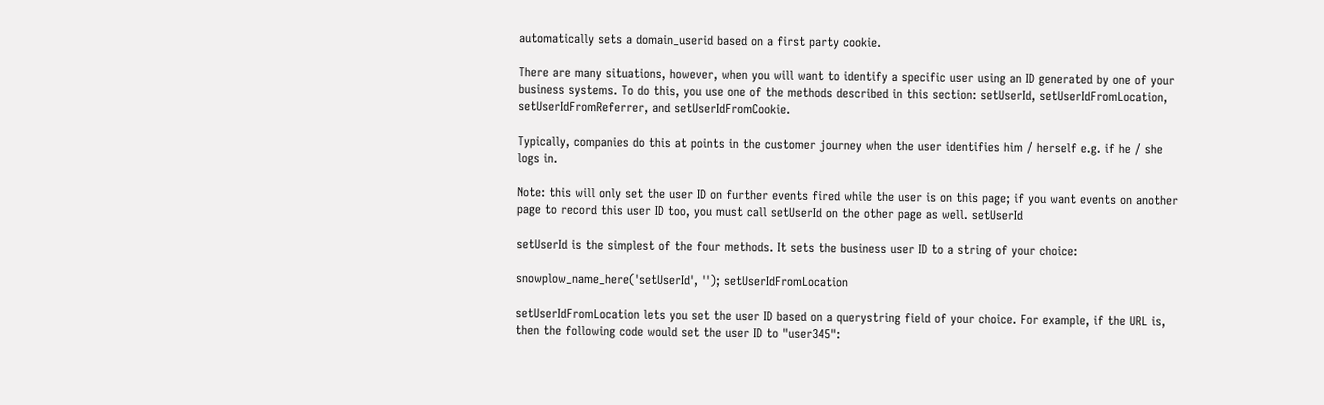automatically sets a domain_userid based on a first party cookie.

There are many situations, however, when you will want to identify a specific user using an ID generated by one of your business systems. To do this, you use one of the methods described in this section: setUserId, setUserIdFromLocation, setUserIdFromReferrer, and setUserIdFromCookie.

Typically, companies do this at points in the customer journey when the user identifies him / herself e.g. if he / she logs in.

Note: this will only set the user ID on further events fired while the user is on this page; if you want events on another page to record this user ID too, you must call setUserId on the other page as well. setUserId

setUserId is the simplest of the four methods. It sets the business user ID to a string of your choice:

snowplow_name_here('setUserId', ''); setUserIdFromLocation

setUserIdFromLocation lets you set the user ID based on a querystring field of your choice. For example, if the URL is, then the following code would set the user ID to "user345":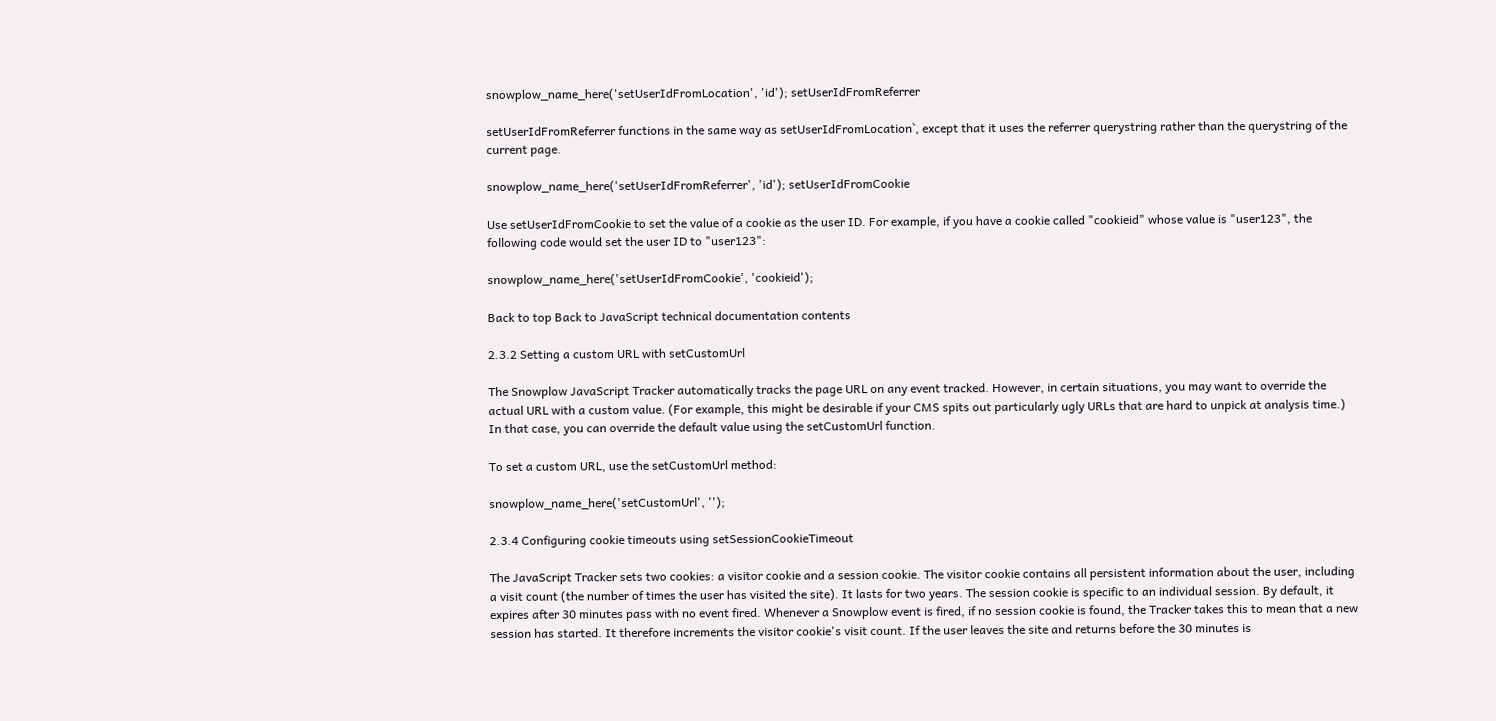snowplow_name_here('setUserIdFromLocation', 'id'); setUserIdFromReferrer

setUserIdFromReferrer functions in the same way as setUserIdFromLocation`, except that it uses the referrer querystring rather than the querystring of the current page.

snowplow_name_here('setUserIdFromReferrer', 'id'); setUserIdFromCookie

Use setUserIdFromCookie to set the value of a cookie as the user ID. For example, if you have a cookie called "cookieid" whose value is "user123", the following code would set the user ID to "user123":

snowplow_name_here('setUserIdFromCookie', 'cookieid');

Back to top Back to JavaScript technical documentation contents

2.3.2 Setting a custom URL with setCustomUrl

The Snowplow JavaScript Tracker automatically tracks the page URL on any event tracked. However, in certain situations, you may want to override the actual URL with a custom value. (For example, this might be desirable if your CMS spits out particularly ugly URLs that are hard to unpick at analysis time.) In that case, you can override the default value using the setCustomUrl function.

To set a custom URL, use the setCustomUrl method:

snowplow_name_here('setCustomUrl', '');

2.3.4 Configuring cookie timeouts using setSessionCookieTimeout

The JavaScript Tracker sets two cookies: a visitor cookie and a session cookie. The visitor cookie contains all persistent information about the user, including a visit count (the number of times the user has visited the site). It lasts for two years. The session cookie is specific to an individual session. By default, it expires after 30 minutes pass with no event fired. Whenever a Snowplow event is fired, if no session cookie is found, the Tracker takes this to mean that a new session has started. It therefore increments the visitor cookie's visit count. If the user leaves the site and returns before the 30 minutes is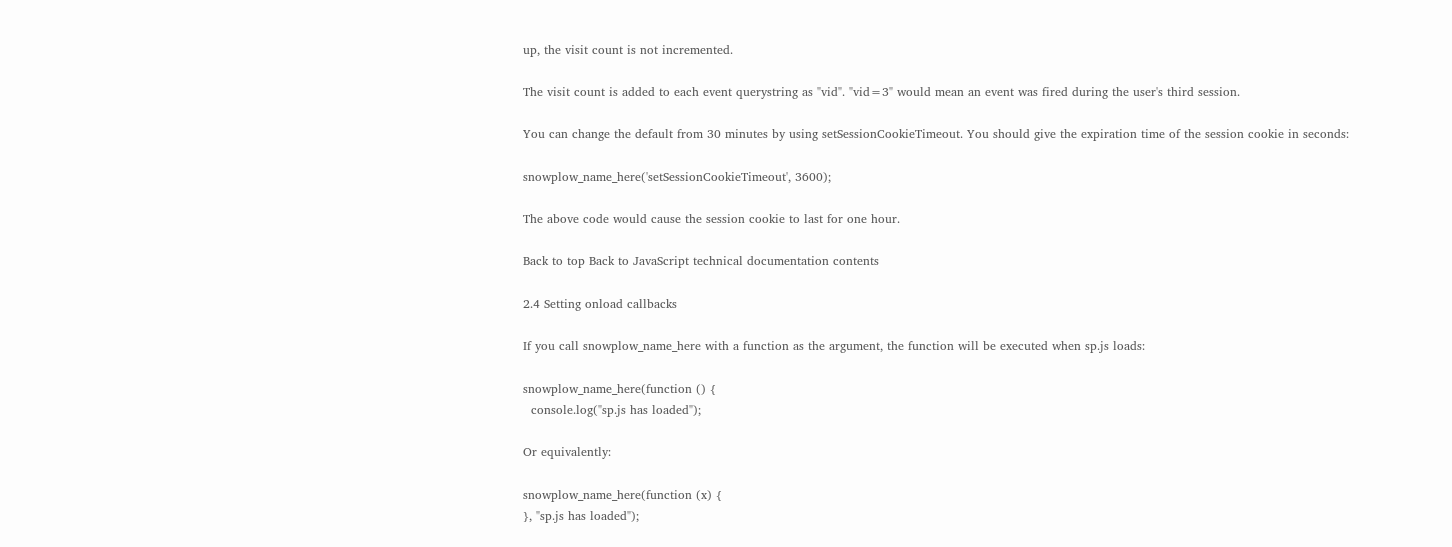up, the visit count is not incremented.

The visit count is added to each event querystring as "vid". "vid=3" would mean an event was fired during the user's third session.

You can change the default from 30 minutes by using setSessionCookieTimeout. You should give the expiration time of the session cookie in seconds:

snowplow_name_here('setSessionCookieTimeout', 3600);

The above code would cause the session cookie to last for one hour.

Back to top Back to JavaScript technical documentation contents

2.4 Setting onload callbacks

If you call snowplow_name_here with a function as the argument, the function will be executed when sp.js loads:

snowplow_name_here(function () {
  console.log("sp.js has loaded");

Or equivalently:

snowplow_name_here(function (x) {
}, "sp.js has loaded");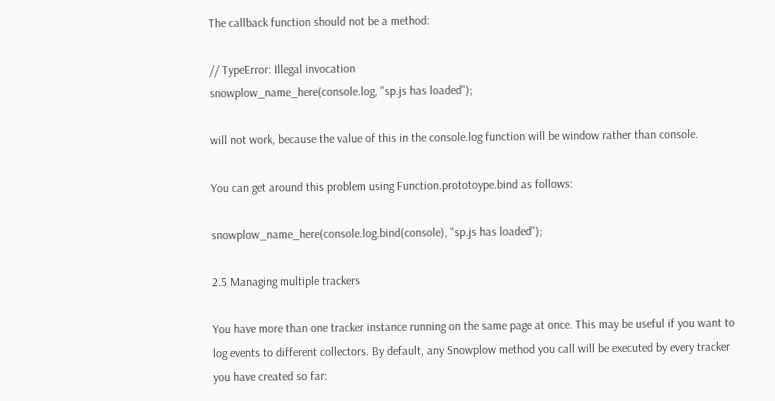The callback function should not be a method:

// TypeError: Illegal invocation
snowplow_name_here(console.log, "sp.js has loaded");

will not work, because the value of this in the console.log function will be window rather than console.

You can get around this problem using Function.prototoype.bind as follows:

snowplow_name_here(console.log.bind(console), "sp.js has loaded");

2.5 Managing multiple trackers

You have more than one tracker instance running on the same page at once. This may be useful if you want to log events to different collectors. By default, any Snowplow method you call will be executed by every tracker you have created so far: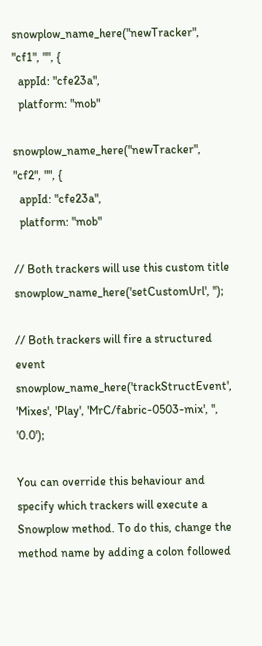snowplow_name_here("newTracker", "cf1", "", {
  appId: "cfe23a",
  platform: "mob"

snowplow_name_here("newTracker", "cf2", "", {
  appId: "cfe23a",
  platform: "mob"

// Both trackers will use this custom title
snowplow_name_here('setCustomUrl', '');

// Both trackers will fire a structured event
snowplow_name_here('trackStructEvent', 'Mixes', 'Play', 'MrC/fabric-0503-mix', '', '0.0');

You can override this behaviour and specify which trackers will execute a Snowplow method. To do this, change the method name by adding a colon followed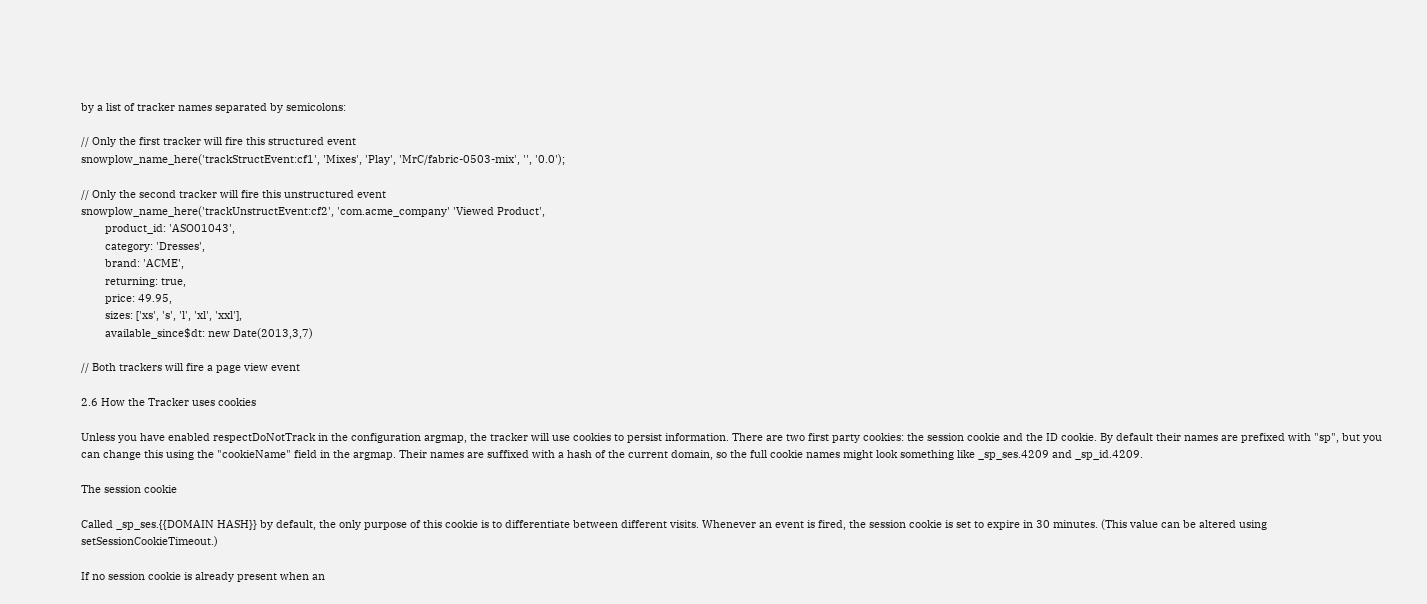by a list of tracker names separated by semicolons:

// Only the first tracker will fire this structured event
snowplow_name_here('trackStructEvent:cf1', 'Mixes', 'Play', 'MrC/fabric-0503-mix', '', '0.0');

// Only the second tracker will fire this unstructured event
snowplow_name_here('trackUnstructEvent:cf2', 'com.acme_company' 'Viewed Product',
        product_id: 'ASO01043',
        category: 'Dresses',
        brand: 'ACME',
        returning: true,
        price: 49.95,
        sizes: ['xs', 's', 'l', 'xl', 'xxl'],
        available_since$dt: new Date(2013,3,7)

// Both trackers will fire a page view event

2.6 How the Tracker uses cookies

Unless you have enabled respectDoNotTrack in the configuration argmap, the tracker will use cookies to persist information. There are two first party cookies: the session cookie and the ID cookie. By default their names are prefixed with "sp", but you can change this using the "cookieName" field in the argmap. Their names are suffixed with a hash of the current domain, so the full cookie names might look something like _sp_ses.4209 and _sp_id.4209.

The session cookie

Called _sp_ses.{{DOMAIN HASH}} by default, the only purpose of this cookie is to differentiate between different visits. Whenever an event is fired, the session cookie is set to expire in 30 minutes. (This value can be altered using setSessionCookieTimeout.)

If no session cookie is already present when an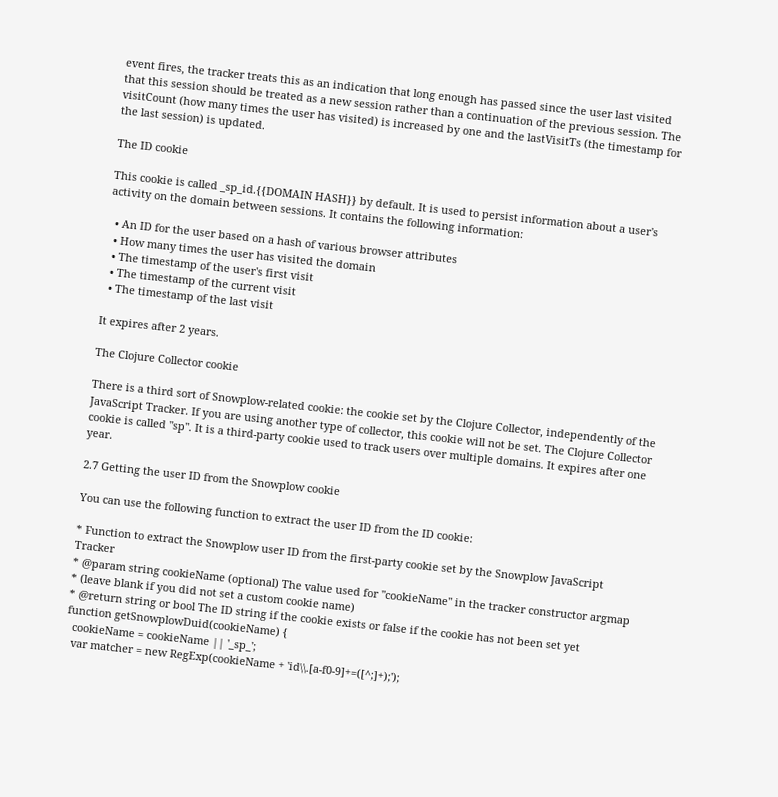event fires, the tracker treats this as an indication that long enough has passed since the user last visited that this session should be treated as a new session rather than a continuation of the previous session. The visitCount (how many times the user has visited) is increased by one and the lastVisitTs (the timestamp for the last session) is updated.

The ID cookie

This cookie is called _sp_id.{{DOMAIN HASH}} by default. It is used to persist information about a user's activity on the domain between sessions. It contains the following information:

  • An ID for the user based on a hash of various browser attributes
  • How many times the user has visited the domain
  • The timestamp of the user's first visit
  • The timestamp of the current visit
  • The timestamp of the last visit

It expires after 2 years.

The Clojure Collector cookie

There is a third sort of Snowplow-related cookie: the cookie set by the Clojure Collector, independently of the JavaScript Tracker. If you are using another type of collector, this cookie will not be set. The Clojure Collector cookie is called "sp". It is a third-party cookie used to track users over multiple domains. It expires after one year.

2.7 Getting the user ID from the Snowplow cookie

You can use the following function to extract the user ID from the ID cookie:

* Function to extract the Snowplow user ID from the first-party cookie set by the Snowplow JavaScript Tracker
* @param string cookieName (optional) The value used for "cookieName" in the tracker constructor argmap
* (leave blank if you did not set a custom cookie name)
* @return string or bool The ID string if the cookie exists or false if the cookie has not been set yet
function getSnowplowDuid(cookieName) {
  cookieName = cookieName || '_sp_';
  var matcher = new RegExp(cookieName + 'id\\.[a-f0-9]+=([^;]+);');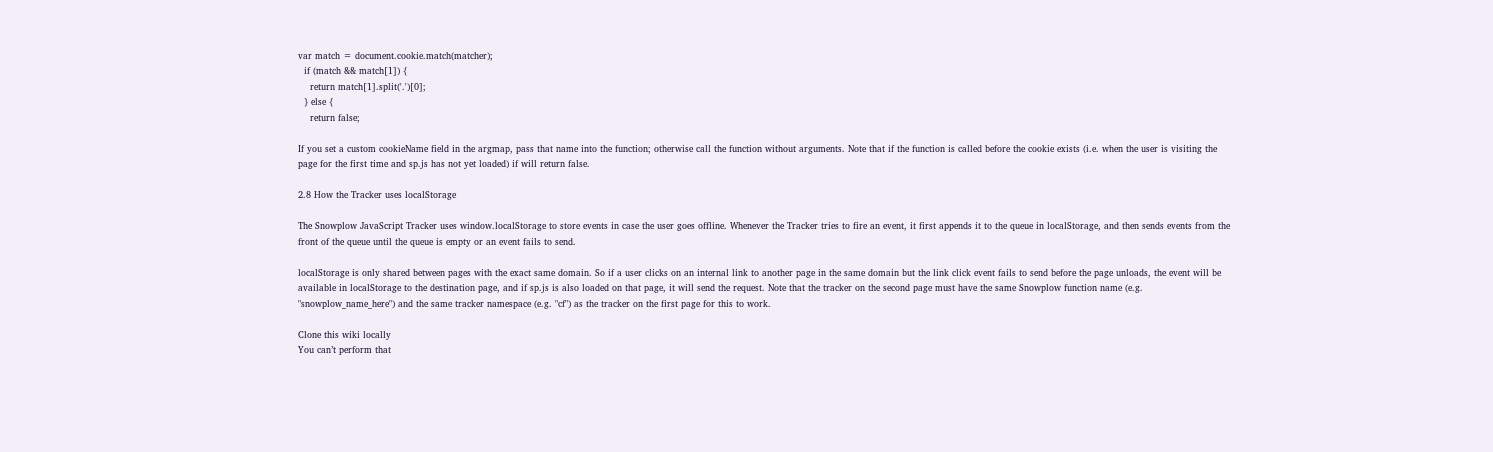var match = document.cookie.match(matcher);
  if (match && match[1]) {
    return match[1].split('.')[0];
  } else {
    return false;

If you set a custom cookieName field in the argmap, pass that name into the function; otherwise call the function without arguments. Note that if the function is called before the cookie exists (i.e. when the user is visiting the page for the first time and sp.js has not yet loaded) if will return false.

2.8 How the Tracker uses localStorage

The Snowplow JavaScript Tracker uses window.localStorage to store events in case the user goes offline. Whenever the Tracker tries to fire an event, it first appends it to the queue in localStorage, and then sends events from the front of the queue until the queue is empty or an event fails to send.

localStorage is only shared between pages with the exact same domain. So if a user clicks on an internal link to another page in the same domain but the link click event fails to send before the page unloads, the event will be available in localStorage to the destination page, and if sp.js is also loaded on that page, it will send the request. Note that the tracker on the second page must have the same Snowplow function name (e.g. "snowplow_name_here") and the same tracker namespace (e.g. "cf") as the tracker on the first page for this to work.

Clone this wiki locally
You can’t perform that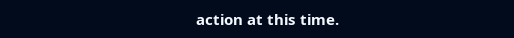action at this time.